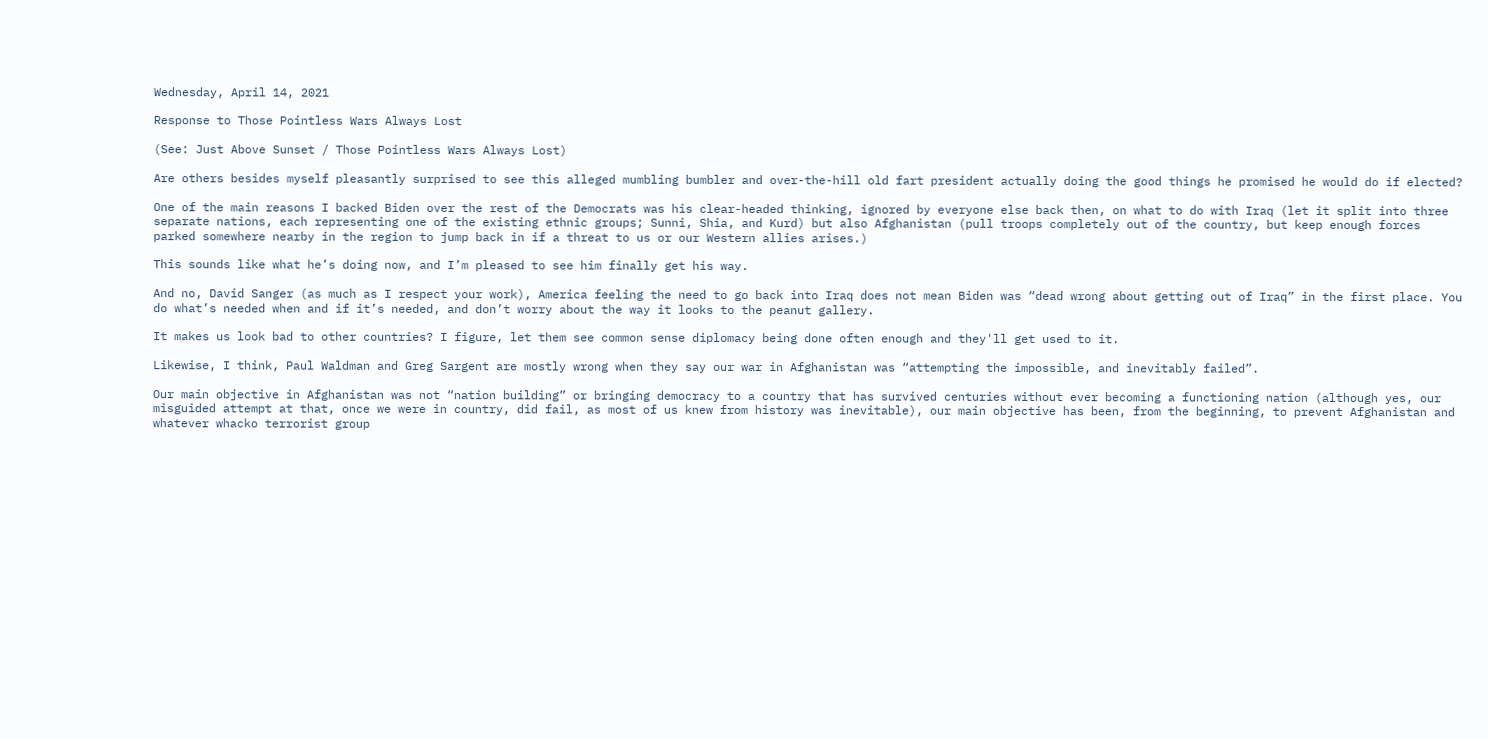Wednesday, April 14, 2021

Response to Those Pointless Wars Always Lost

(See: Just Above Sunset / Those Pointless Wars Always Lost)

Are others besides myself pleasantly surprised to see this alleged mumbling bumbler and over-the-hill old fart president actually doing the good things he promised he would do if elected?

One of the main reasons I backed Biden over the rest of the Democrats was his clear-headed thinking, ignored by everyone else back then, on what to do with Iraq (let it split into three separate nations, each representing one of the existing ethnic groups; Sunni, Shia, and Kurd) but also Afghanistan (pull troops completely out of the country, but keep enough forces parked somewhere nearby in the region to jump back in if a threat to us or our Western allies arises.)

This sounds like what he’s doing now, and I’m pleased to see him finally get his way.

And no, David Sanger (as much as I respect your work), America feeling the need to go back into Iraq does not mean Biden was “dead wrong about getting out of Iraq” in the first place. You do what’s needed when and if it’s needed, and don’t worry about the way it looks to the peanut gallery.

It makes us look bad to other countries? I figure, let them see common sense diplomacy being done often enough and they'll get used to it.

Likewise, I think, Paul Waldman and Greg Sargent are mostly wrong when they say our war in Afghanistan was “attempting the impossible, and inevitably failed”.

Our main objective in Afghanistan was not “nation building” or bringing democracy to a country that has survived centuries without ever becoming a functioning nation (although yes, our misguided attempt at that, once we were in country, did fail, as most of us knew from history was inevitable), our main objective has been, from the beginning, to prevent Afghanistan and whatever whacko terrorist group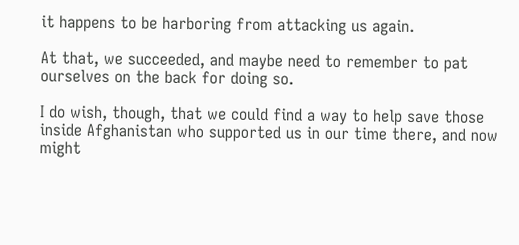it happens to be harboring from attacking us again.

At that, we succeeded, and maybe need to remember to pat ourselves on the back for doing so.

I do wish, though, that we could find a way to help save those inside Afghanistan who supported us in our time there, and now might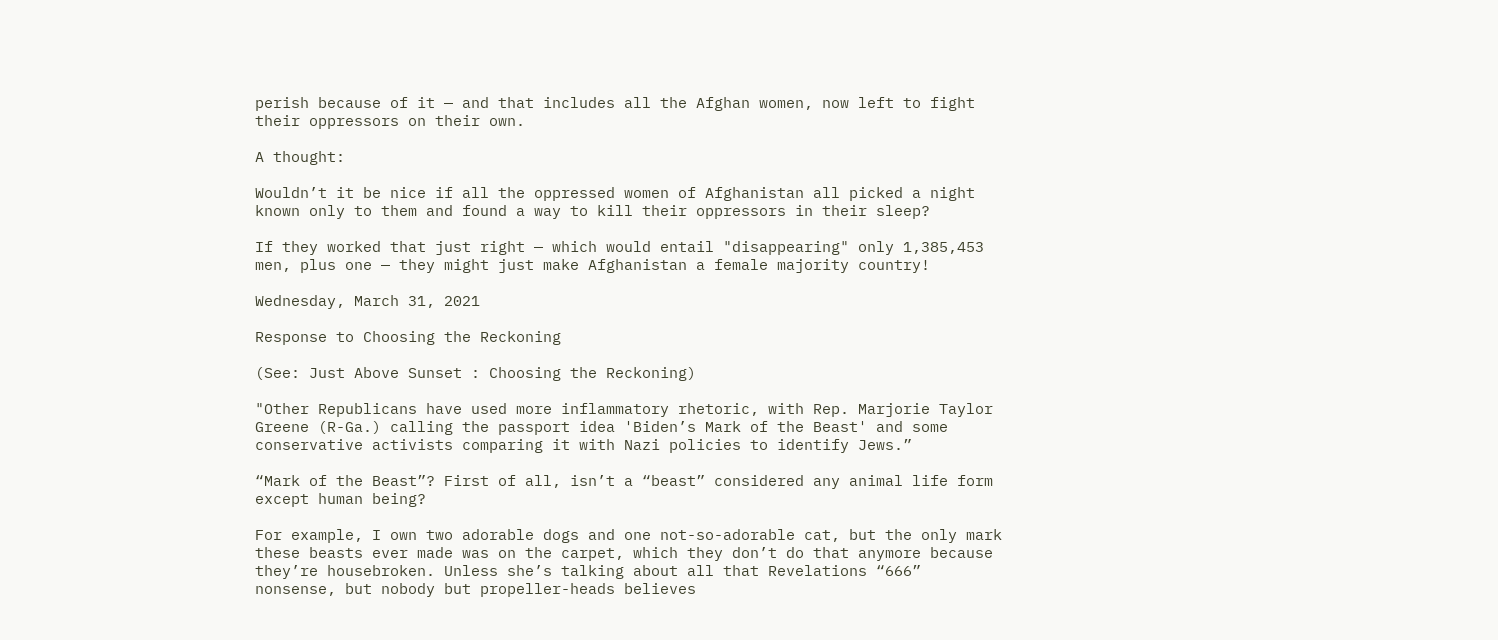perish because of it — and that includes all the Afghan women, now left to fight their oppressors on their own.

A thought:

Wouldn’t it be nice if all the oppressed women of Afghanistan all picked a night known only to them and found a way to kill their oppressors in their sleep?

If they worked that just right — which would entail "disappearing" only 1,385,453 men, plus one — they might just make Afghanistan a female majority country!

Wednesday, March 31, 2021

Response to Choosing the Reckoning

(See: Just Above Sunset : Choosing the Reckoning)

"Other Republicans have used more inflammatory rhetoric, with Rep. Marjorie Taylor Greene (R-Ga.) calling the passport idea 'Biden’s Mark of the Beast' and some conservative activists comparing it with Nazi policies to identify Jews.”

“Mark of the Beast”? First of all, isn’t a “beast” considered any animal life form except human being?

For example, I own two adorable dogs and one not-so-adorable cat, but the only mark these beasts ever made was on the carpet, which they don’t do that anymore because they’re housebroken. Unless she’s talking about all that Revelations “666” nonsense, but nobody but propeller-heads believes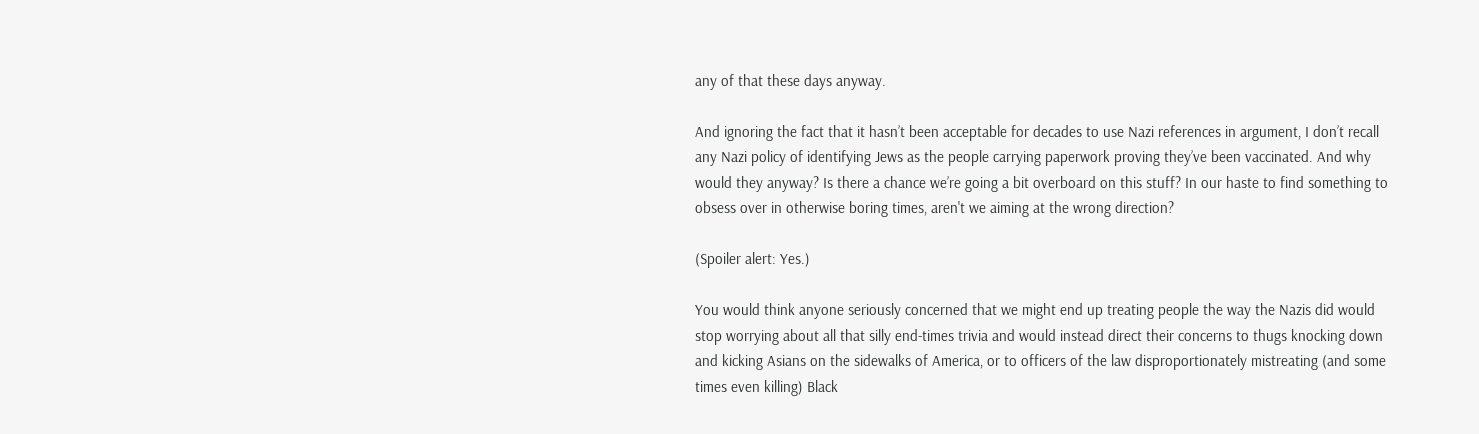any of that these days anyway.

And ignoring the fact that it hasn’t been acceptable for decades to use Nazi references in argument, I don’t recall any Nazi policy of identifying Jews as the people carrying paperwork proving they’ve been vaccinated. And why would they anyway? Is there a chance we’re going a bit overboard on this stuff? In our haste to find something to obsess over in otherwise boring times, aren't we aiming at the wrong direction?

(Spoiler alert: Yes.)

You would think anyone seriously concerned that we might end up treating people the way the Nazis did would stop worrying about all that silly end-times trivia and would instead direct their concerns to thugs knocking down and kicking Asians on the sidewalks of America, or to officers of the law disproportionately mistreating (and some times even killing) Black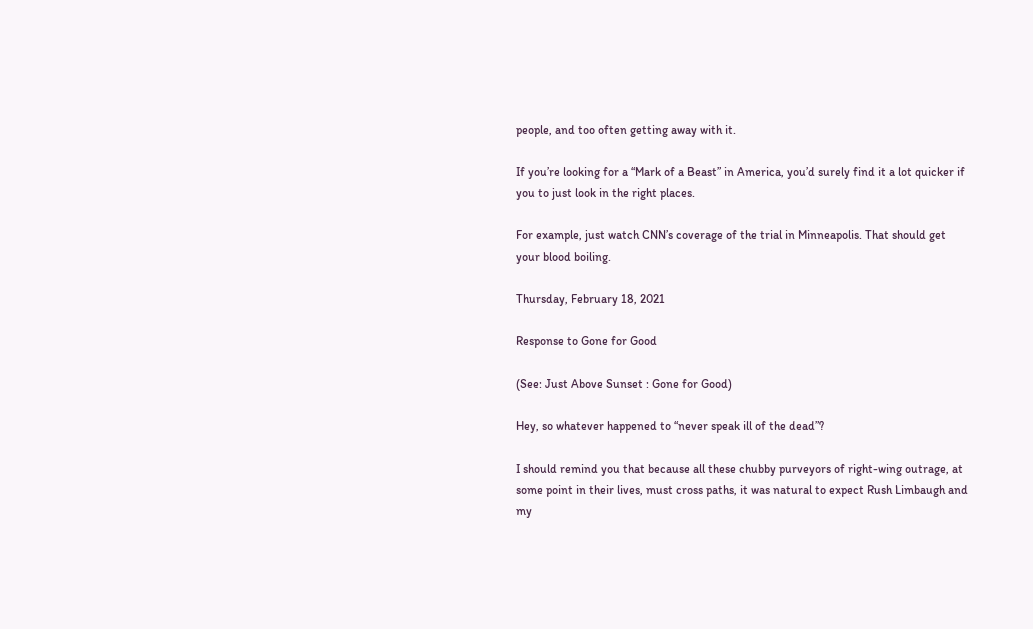people, and too often getting away with it.

If you’re looking for a “Mark of a Beast” in America, you’d surely find it a lot quicker if you to just look in the right places.

For example, just watch CNN’s coverage of the trial in Minneapolis. That should get your blood boiling.

Thursday, February 18, 2021

Response to Gone for Good

(See: Just Above Sunset : Gone for Good)

Hey, so whatever happened to “never speak ill of the dead”?

I should remind you that because all these chubby purveyors of right-wing outrage, at some point in their lives, must cross paths, it was natural to expect Rush Limbaugh and my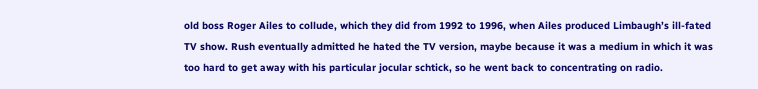old boss Roger Ailes to collude, which they did from 1992 to 1996, when Ailes produced Limbaugh’s ill-fated TV show. Rush eventually admitted he hated the TV version, maybe because it was a medium in which it was too hard to get away with his particular jocular schtick, so he went back to concentrating on radio.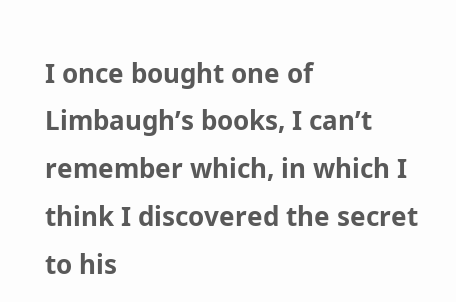I once bought one of Limbaugh’s books, I can’t remember which, in which I think I discovered the secret to his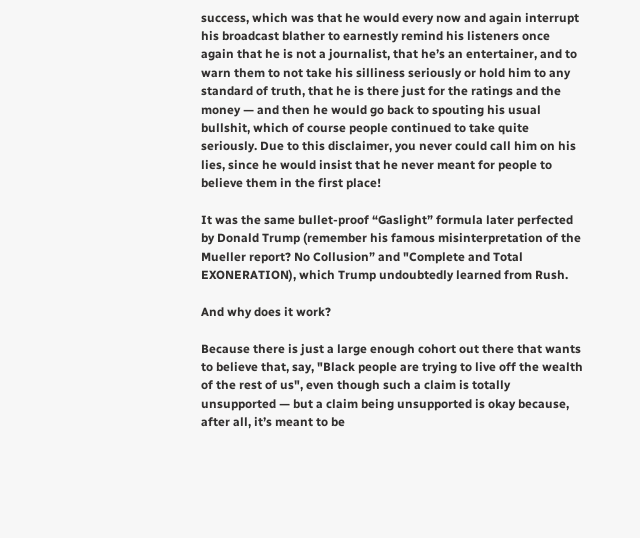success, which was that he would every now and again interrupt his broadcast blather to earnestly remind his listeners once again that he is not a journalist, that he’s an entertainer, and to warn them to not take his silliness seriously or hold him to any standard of truth, that he is there just for the ratings and the money — and then he would go back to spouting his usual bullshit, which of course people continued to take quite seriously. Due to this disclaimer, you never could call him on his lies, since he would insist that he never meant for people to believe them in the first place!

It was the same bullet-proof “Gaslight” formula later perfected by Donald Trump (remember his famous misinterpretation of the Mueller report? No Collusion” and "Complete and Total EXONERATION), which Trump undoubtedly learned from Rush.

And why does it work?

Because there is just a large enough cohort out there that wants to believe that, say, "Black people are trying to live off the wealth of the rest of us", even though such a claim is totally unsupported — but a claim being unsupported is okay because, after all, it’s meant to be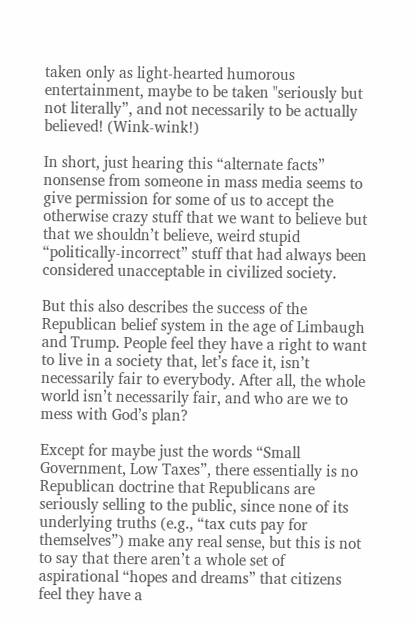taken only as light-hearted humorous entertainment, maybe to be taken "seriously but not literally”, and not necessarily to be actually believed! (Wink-wink!)

In short, just hearing this “alternate facts” nonsense from someone in mass media seems to give permission for some of us to accept the otherwise crazy stuff that we want to believe but that we shouldn’t believe, weird stupid “politically-incorrect” stuff that had always been considered unacceptable in civilized society.

But this also describes the success of the Republican belief system in the age of Limbaugh and Trump. People feel they have a right to want to live in a society that, let’s face it, isn’t necessarily fair to everybody. After all, the whole world isn’t necessarily fair, and who are we to mess with God’s plan?

Except for maybe just the words “Small Government, Low Taxes”, there essentially is no Republican doctrine that Republicans are seriously selling to the public, since none of its underlying truths (e.g., “tax cuts pay for themselves”) make any real sense, but this is not to say that there aren’t a whole set of aspirational “hopes and dreams” that citizens feel they have a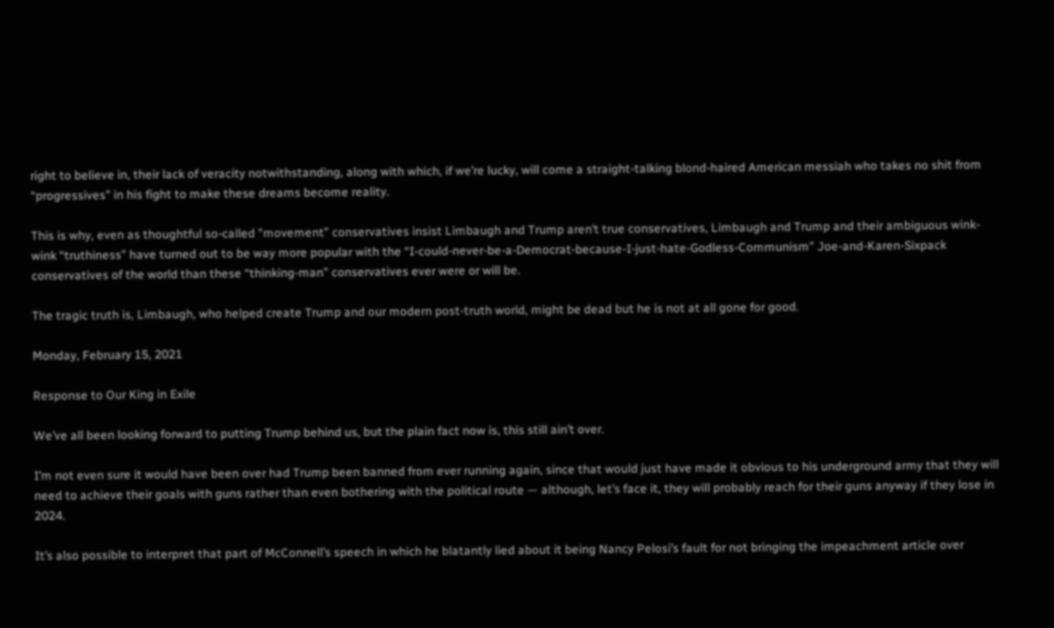right to believe in, their lack of veracity notwithstanding, along with which, if we’re lucky, will come a straight-talking blond-haired American messiah who takes no shit from “progressives" in his fight to make these dreams become reality.

This is why, even as thoughtful so-called "movement” conservatives insist Limbaugh and Trump aren’t true conservatives, Limbaugh and Trump and their ambiguous wink-wink “truthiness" have turned out to be way more popular with the “I-could-never-be-a-Democrat-because-I-just-hate-Godless-Communism” Joe-and-Karen-Sixpack conservatives of the world than these “thinking-man” conservatives ever were or will be.

The tragic truth is, Limbaugh, who helped create Trump and our modern post-truth world, might be dead but he is not at all gone for good.

Monday, February 15, 2021

Response to Our King in Exile

We’ve all been looking forward to putting Trump behind us, but the plain fact now is, this still ain’t over.

I’m not even sure it would have been over had Trump been banned from ever running again, since that would just have made it obvious to his underground army that they will need to achieve their goals with guns rather than even bothering with the political route — although, let’s face it, they will probably reach for their guns anyway if they lose in 2024.

It’s also possible to interpret that part of McConnell’s speech in which he blatantly lied about it being Nancy Pelosi’s fault for not bringing the impeachment article over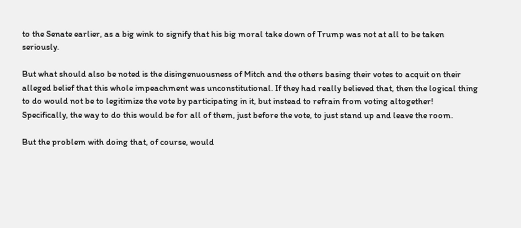to the Senate earlier, as a big wink to signify that his big moral take down of Trump was not at all to be taken seriously.

But what should also be noted is the disingenuousness of Mitch and the others basing their votes to acquit on their alleged belief that this whole impeachment was unconstitutional. If they had really believed that, then the logical thing to do would not be to legitimize the vote by participating in it, but instead to refrain from voting altogether! Specifically, the way to do this would be for all of them, just before the vote, to just stand up and leave the room.

But the problem with doing that, of course, would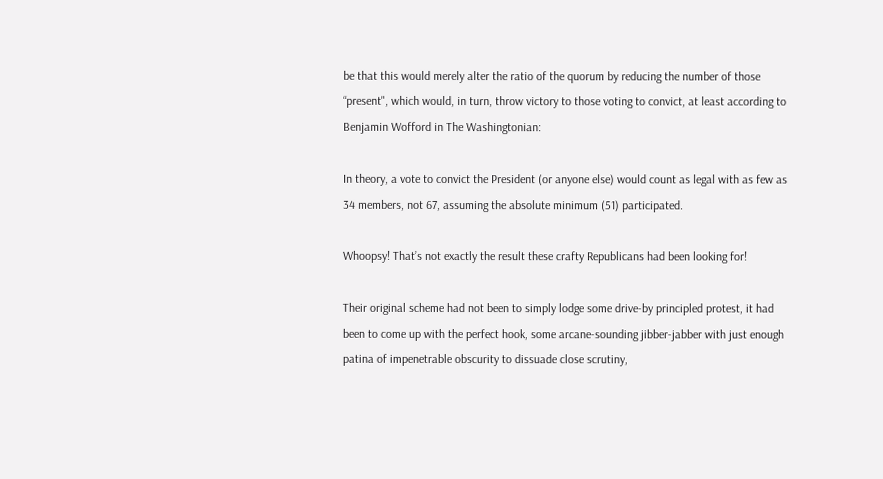be that this would merely alter the ratio of the quorum by reducing the number of those “present", which would, in turn, throw victory to those voting to convict, at least according to Benjamin Wofford in The Washingtonian:

In theory, a vote to convict the President (or anyone else) would count as legal with as few as 34 members, not 67, assuming the absolute minimum (51) participated.

Whoopsy! That’s not exactly the result these crafty Republicans had been looking for!

Their original scheme had not been to simply lodge some drive-by principled protest, it had been to come up with the perfect hook, some arcane-sounding jibber-jabber with just enough patina of impenetrable obscurity to dissuade close scrutiny,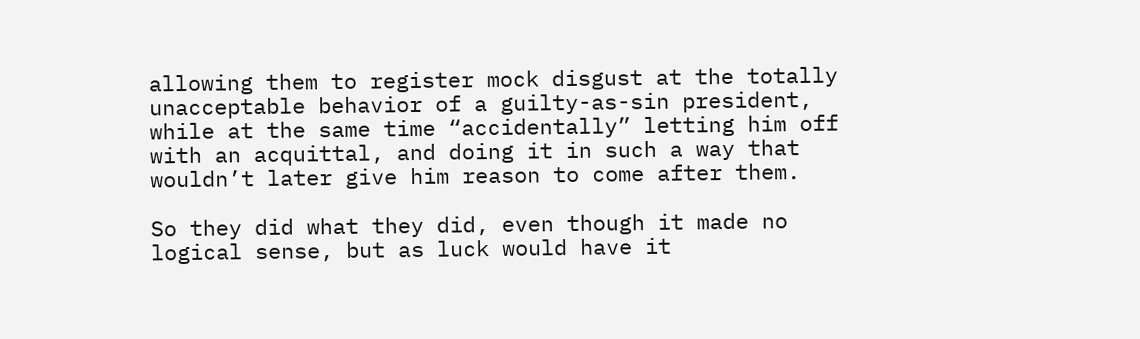allowing them to register mock disgust at the totally unacceptable behavior of a guilty-as-sin president, while at the same time “accidentally” letting him off with an acquittal, and doing it in such a way that wouldn’t later give him reason to come after them.

So they did what they did, even though it made no logical sense, but as luck would have it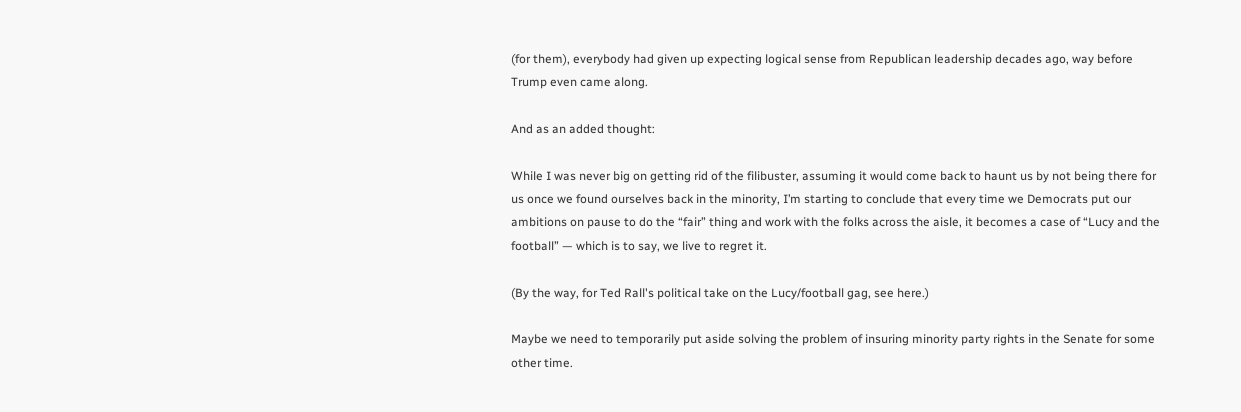(for them), everybody had given up expecting logical sense from Republican leadership decades ago, way before Trump even came along.

And as an added thought:

While I was never big on getting rid of the filibuster, assuming it would come back to haunt us by not being there for us once we found ourselves back in the minority, I’m starting to conclude that every time we Democrats put our ambitions on pause to do the “fair” thing and work with the folks across the aisle, it becomes a case of “Lucy and the football” — which is to say, we live to regret it.

(By the way, for Ted Rall's political take on the Lucy/football gag, see here.)

Maybe we need to temporarily put aside solving the problem of insuring minority party rights in the Senate for some other time.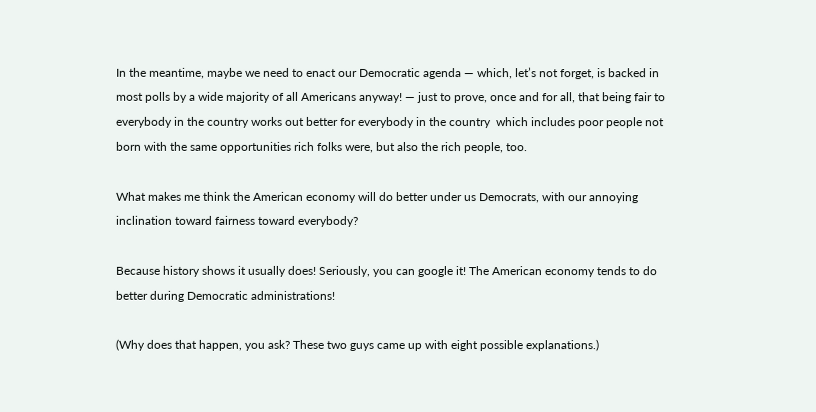In the meantime, maybe we need to enact our Democratic agenda — which, let’s not forget, is backed in most polls by a wide majority of all Americans anyway! — just to prove, once and for all, that being fair to everybody in the country works out better for everybody in the country  which includes poor people not born with the same opportunities rich folks were, but also the rich people, too.

What makes me think the American economy will do better under us Democrats, with our annoying inclination toward fairness toward everybody?

Because history shows it usually does! Seriously, you can google it! The American economy tends to do better during Democratic administrations!

(Why does that happen, you ask? These two guys came up with eight possible explanations.)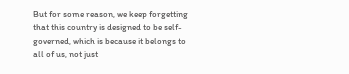But for some reason, we keep forgetting that this country is designed to be self-governed, which is because it belongs to all of us, not just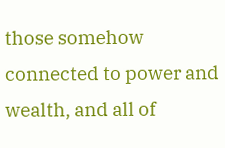those somehow connected to power and wealth, and all of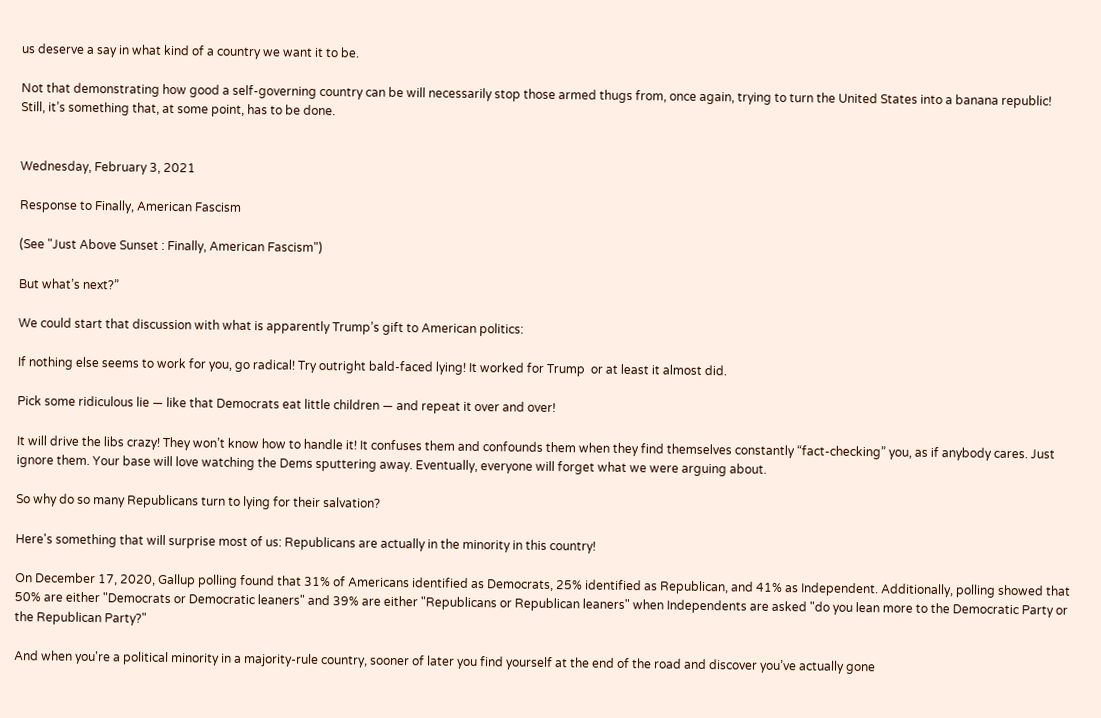us deserve a say in what kind of a country we want it to be.

Not that demonstrating how good a self-governing country can be will necessarily stop those armed thugs from, once again, trying to turn the United States into a banana republic! Still, it’s something that, at some point, has to be done.


Wednesday, February 3, 2021

Response to Finally, American Fascism

(See "Just Above Sunset : Finally, American Fascism")

But what’s next?”

We could start that discussion with what is apparently Trump’s gift to American politics:

If nothing else seems to work for you, go radical! Try outright bald-faced lying! It worked for Trump  or at least it almost did.

Pick some ridiculous lie — like that Democrats eat little children — and repeat it over and over!

It will drive the libs crazy! They won’t know how to handle it! It confuses them and confounds them when they find themselves constantly “fact-checking” you, as if anybody cares. Just ignore them. Your base will love watching the Dems sputtering away. Eventually, everyone will forget what we were arguing about.

So why do so many Republicans turn to lying for their salvation?

Here's something that will surprise most of us: Republicans are actually in the minority in this country!

On December 17, 2020, Gallup polling found that 31% of Americans identified as Democrats, 25% identified as Republican, and 41% as Independent. Additionally, polling showed that 50% are either "Democrats or Democratic leaners" and 39% are either "Republicans or Republican leaners" when Independents are asked "do you lean more to the Democratic Party or the Republican Party?"

And when you're a political minority in a majority-rule country, sooner of later you find yourself at the end of the road and discover you’ve actually gone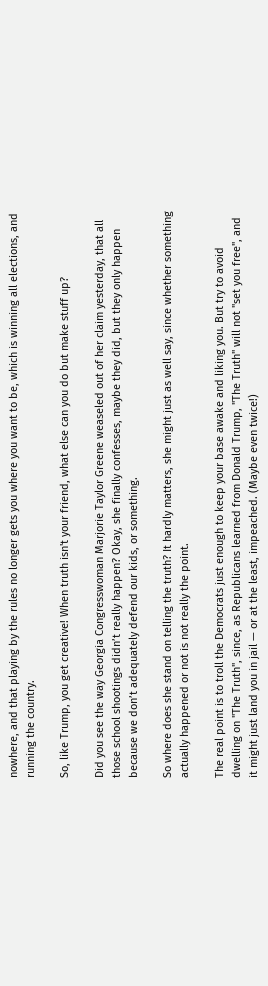nowhere, and that playing by the rules no longer gets you where you want to be, which is winning all elections, and running the country.

So, like Trump, you get creative! When truth isn't your friend, what else can you do but make stuff up?

Did you see the way Georgia Congresswoman Marjorie Taylor Greene weaseled out of her claim yesterday, that all those school shootings didn’t really happen? Okay, she finally confesses, maybe they did, but they only happen because we don’t adequately defend our kids, or something.

So where does she stand on telling the truth? It hardly matters, she might just as well say, since whether something actually happened or not is not really the point.

The real point is to troll the Democrats just enough to keep your base awake and liking you. But try to avoid dwelling on "The Truth", since, as Republicans learned from Donald Trump, "The Truth" will not "set you free", and it might just land you in jail — or at the least, impeached. (Maybe even twice!)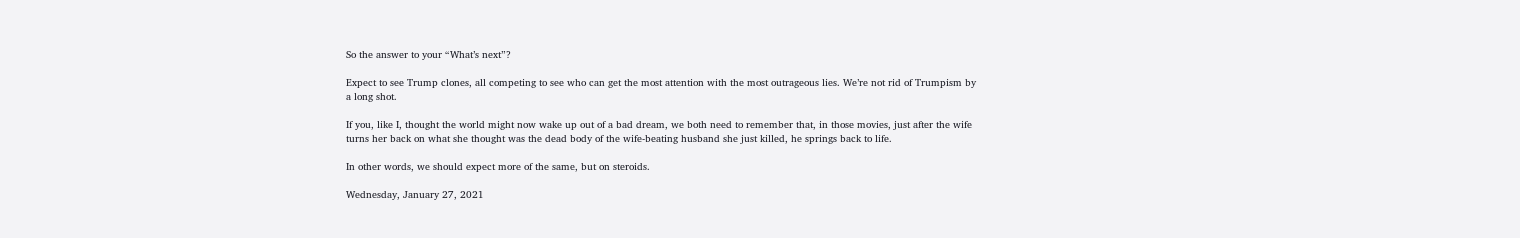So the answer to your “What’s next”?

Expect to see Trump clones, all competing to see who can get the most attention with the most outrageous lies. We’re not rid of Trumpism by a long shot.

If you, like I, thought the world might now wake up out of a bad dream, we both need to remember that, in those movies, just after the wife turns her back on what she thought was the dead body of the wife-beating husband she just killed, he springs back to life.

In other words, we should expect more of the same, but on steroids.

Wednesday, January 27, 2021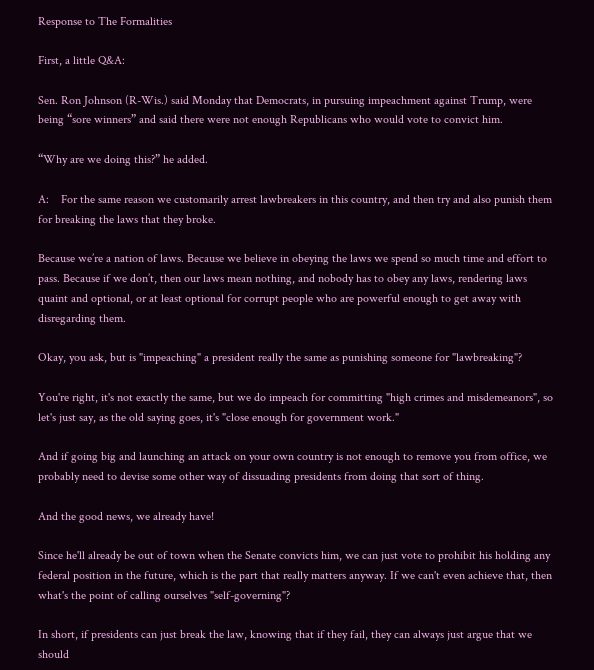Response to The Formalities

First, a little Q&A:

Sen. Ron Johnson (R-Wis.) said Monday that Democrats, in pursuing impeachment against Trump, were being “sore winners” and said there were not enough Republicans who would vote to convict him.

“Why are we doing this?” he added.

A:    For the same reason we customarily arrest lawbreakers in this country, and then try and also punish them for breaking the laws that they broke.

Because we’re a nation of laws. Because we believe in obeying the laws we spend so much time and effort to pass. Because if we don’t, then our laws mean nothing, and nobody has to obey any laws, rendering laws quaint and optional, or at least optional for corrupt people who are powerful enough to get away with disregarding them.

Okay, you ask, but is "impeaching" a president really the same as punishing someone for "lawbreaking"?

You're right, it's not exactly the same, but we do impeach for committing "high crimes and misdemeanors", so let's just say, as the old saying goes, it's "close enough for government work."

And if going big and launching an attack on your own country is not enough to remove you from office, we probably need to devise some other way of dissuading presidents from doing that sort of thing.

And the good news, we already have!

Since he'll already be out of town when the Senate convicts him, we can just vote to prohibit his holding any federal position in the future, which is the part that really matters anyway. If we can't even achieve that, then what's the point of calling ourselves "self-governing"?

In short, if presidents can just break the law, knowing that if they fail, they can always just argue that we should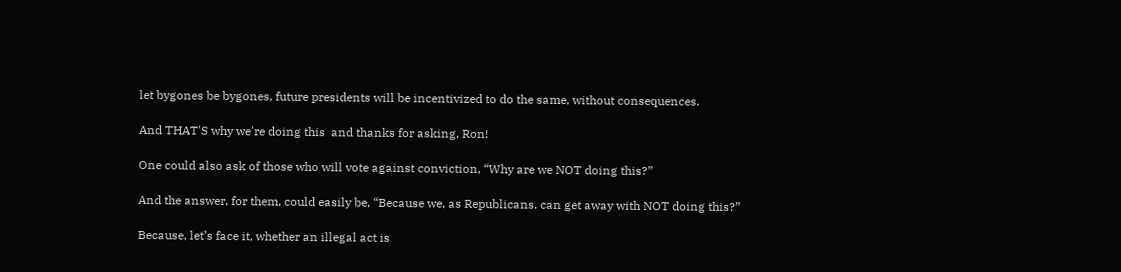let bygones be bygones, future presidents will be incentivized to do the same, without consequences.

And THAT'S why we're doing this  and thanks for asking, Ron!

One could also ask of those who will vote against conviction, “Why are we NOT doing this?”

And the answer, for them, could easily be, “Because we, as Republicans, can get away with NOT doing this?”

Because, let’s face it, whether an illegal act is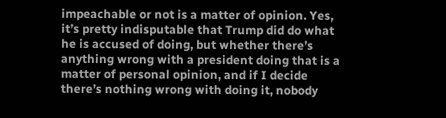impeachable or not is a matter of opinion. Yes, it’s pretty indisputable that Trump did do what he is accused of doing, but whether there’s anything wrong with a president doing that is a matter of personal opinion, and if I decide there’s nothing wrong with doing it, nobody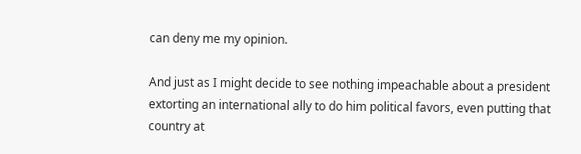can deny me my opinion.

And just as I might decide to see nothing impeachable about a president extorting an international ally to do him political favors, even putting that country at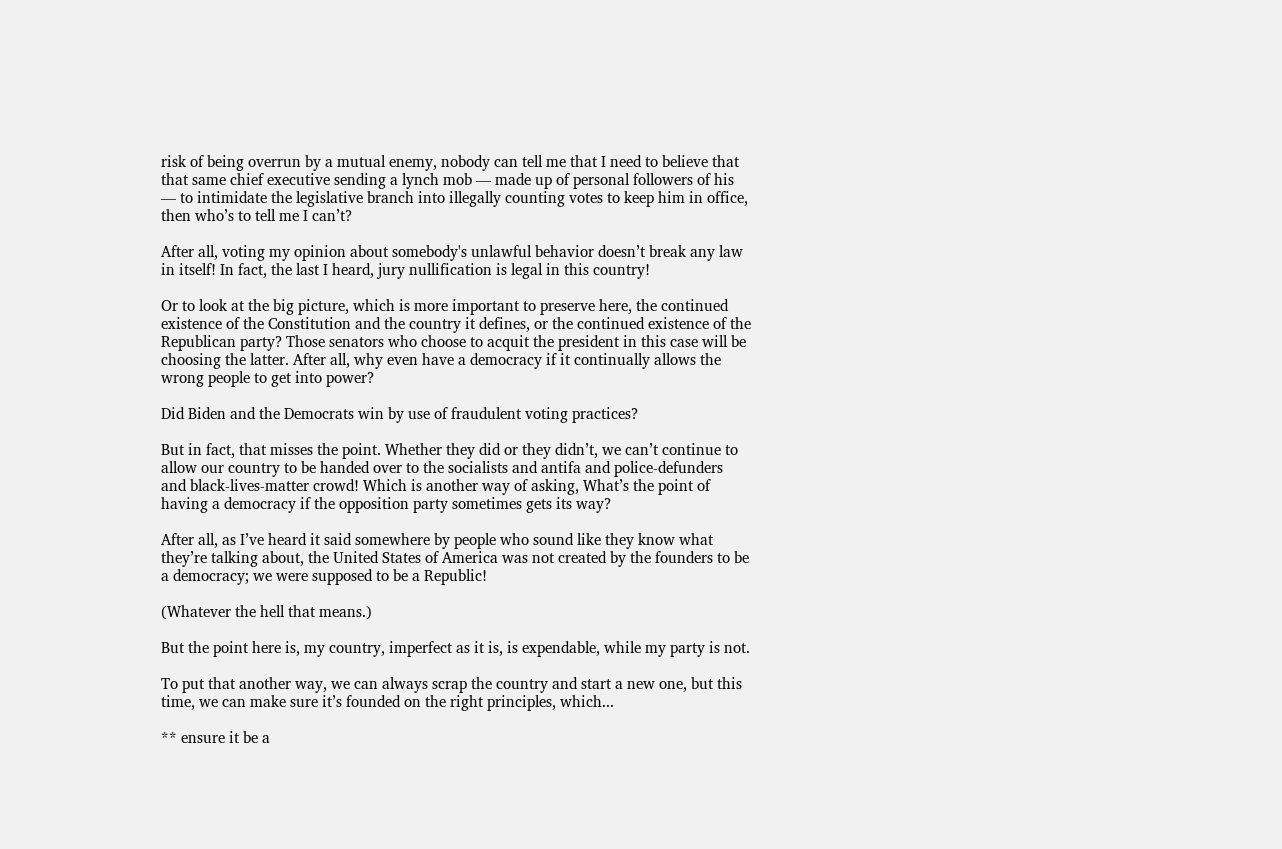risk of being overrun by a mutual enemy, nobody can tell me that I need to believe that that same chief executive sending a lynch mob — made up of personal followers of his — to intimidate the legislative branch into illegally counting votes to keep him in office, then who’s to tell me I can’t?

After all, voting my opinion about somebody's unlawful behavior doesn’t break any law in itself! In fact, the last I heard, jury nullification is legal in this country!

Or to look at the big picture, which is more important to preserve here, the continued existence of the Constitution and the country it defines, or the continued existence of the Republican party? Those senators who choose to acquit the president in this case will be choosing the latter. After all, why even have a democracy if it continually allows the wrong people to get into power?

Did Biden and the Democrats win by use of fraudulent voting practices?

But in fact, that misses the point. Whether they did or they didn’t, we can’t continue to allow our country to be handed over to the socialists and antifa and police-defunders and black-lives-matter crowd! Which is another way of asking, What’s the point of having a democracy if the opposition party sometimes gets its way?

After all, as I’ve heard it said somewhere by people who sound like they know what they’re talking about, the United States of America was not created by the founders to be a democracy; we were supposed to be a Republic!

(Whatever the hell that means.)

But the point here is, my country, imperfect as it is, is expendable, while my party is not.

To put that another way, we can always scrap the country and start a new one, but this time, we can make sure it’s founded on the right principles, which...

** ensure it be a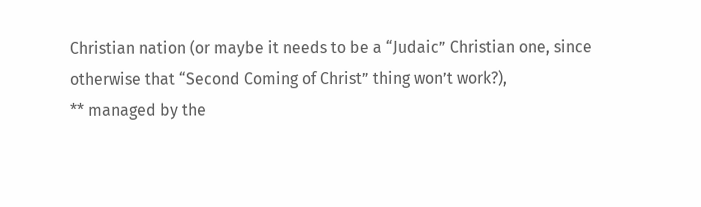Christian nation (or maybe it needs to be a “Judaic” Christian one, since otherwise that “Second Coming of Christ” thing won’t work?),
** managed by the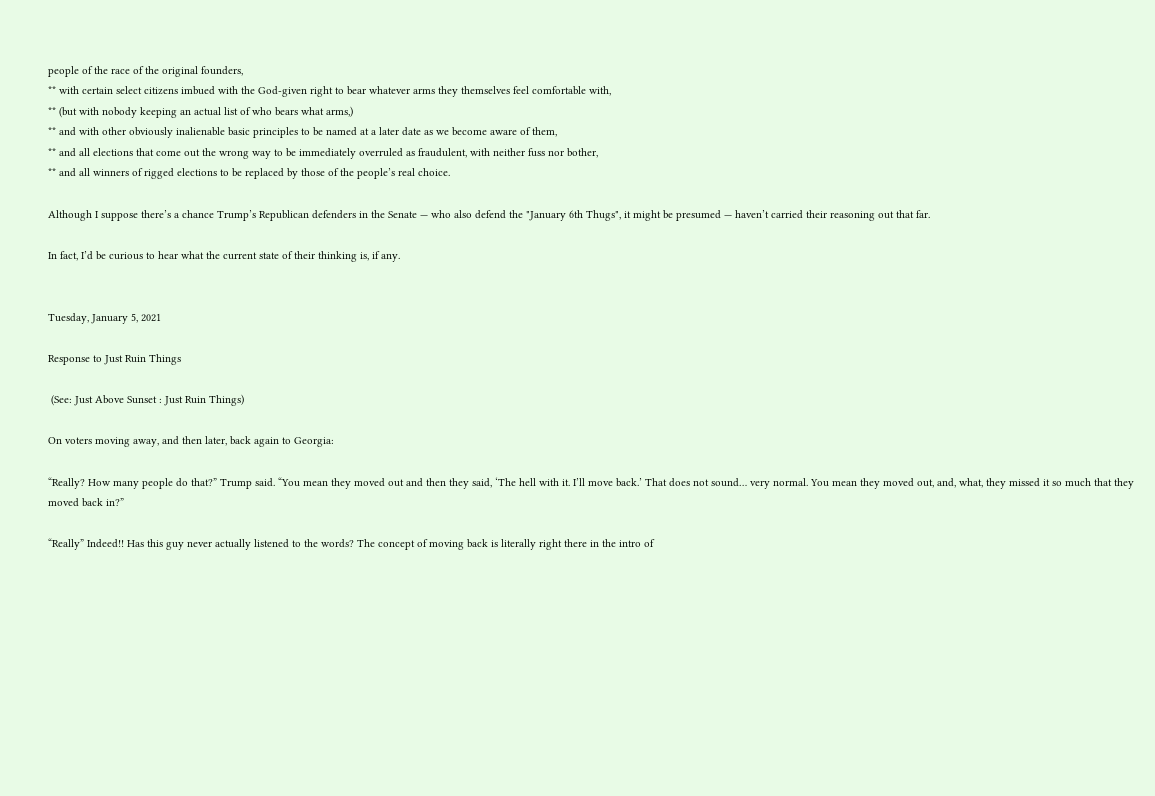people of the race of the original founders,
** with certain select citizens imbued with the God-given right to bear whatever arms they themselves feel comfortable with,
** (but with nobody keeping an actual list of who bears what arms,)
** and with other obviously inalienable basic principles to be named at a later date as we become aware of them,
** and all elections that come out the wrong way to be immediately overruled as fraudulent, with neither fuss nor bother,
** and all winners of rigged elections to be replaced by those of the people’s real choice.

Although I suppose there’s a chance Trump’s Republican defenders in the Senate — who also defend the "January 6th Thugs", it might be presumed — haven’t carried their reasoning out that far.

In fact, I’d be curious to hear what the current state of their thinking is, if any.


Tuesday, January 5, 2021

Response to Just Ruin Things

 (See: Just Above Sunset : Just Ruin Things)

On voters moving away, and then later, back again to Georgia:

“Really? How many people do that?” Trump said. “You mean they moved out and then they said, ‘The hell with it. I’ll move back.’ That does not sound… very normal. You mean they moved out, and, what, they missed it so much that they moved back in?”

“Really” Indeed!! Has this guy never actually listened to the words? The concept of moving back is literally right there in the intro of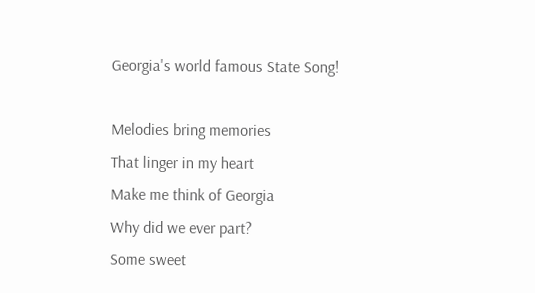Georgia's world famous State Song!

Melodies bring memories
That linger in my heart
Make me think of Georgia
Why did we ever part?
Some sweet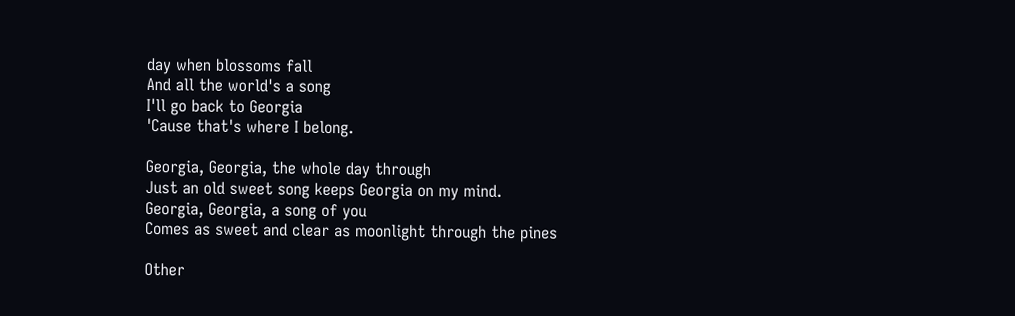day when blossoms fall
And all the world's a song
I'll go back to Georgia
'Cause that's where I belong.

Georgia, Georgia, the whole day through
Just an old sweet song keeps Georgia on my mind.
Georgia, Georgia, a song of you
Comes as sweet and clear as moonlight through the pines

Other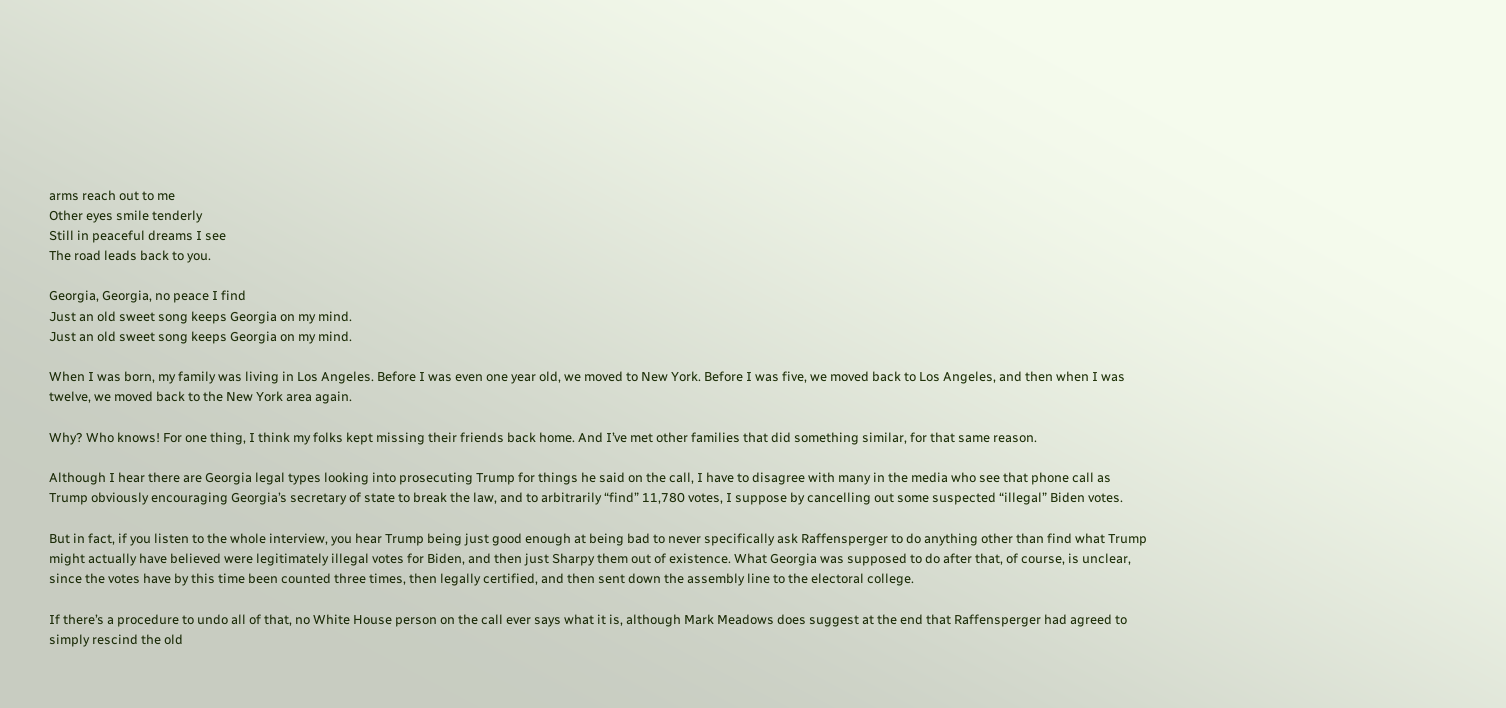arms reach out to me
Other eyes smile tenderly
Still in peaceful dreams I see
The road leads back to you.

Georgia, Georgia, no peace I find
Just an old sweet song keeps Georgia on my mind.
Just an old sweet song keeps Georgia on my mind.

When I was born, my family was living in Los Angeles. Before I was even one year old, we moved to New York. Before I was five, we moved back to Los Angeles, and then when I was twelve, we moved back to the New York area again.

Why? Who knows! For one thing, I think my folks kept missing their friends back home. And I’ve met other families that did something similar, for that same reason.

Although I hear there are Georgia legal types looking into prosecuting Trump for things he said on the call, I have to disagree with many in the media who see that phone call as Trump obviously encouraging Georgia’s secretary of state to break the law, and to arbitrarily “find” 11,780 votes, I suppose by cancelling out some suspected “illegal” Biden votes.

But in fact, if you listen to the whole interview, you hear Trump being just good enough at being bad to never specifically ask Raffensperger to do anything other than find what Trump might actually have believed were legitimately illegal votes for Biden, and then just Sharpy them out of existence. What Georgia was supposed to do after that, of course, is unclear, since the votes have by this time been counted three times, then legally certified, and then sent down the assembly line to the electoral college.

If there’s a procedure to undo all of that, no White House person on the call ever says what it is, although Mark Meadows does suggest at the end that Raffensperger had agreed to simply rescind the old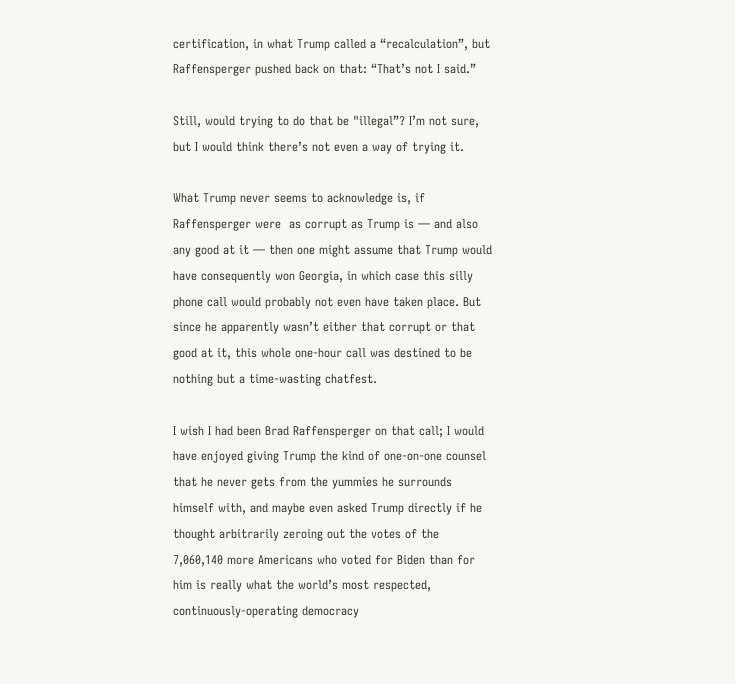certification, in what Trump called a “recalculation”, but Raffensperger pushed back on that: “That’s not I said.”

Still, would trying to do that be "illegal”? I’m not sure, but I would think there’s not even a way of trying it.

What Trump never seems to acknowledge is, if Raffensperger were  as corrupt as Trump is — and also any good at it — then one might assume that Trump would have consequently won Georgia, in which case this silly phone call would probably not even have taken place. But since he apparently wasn’t either that corrupt or that good at it, this whole one-hour call was destined to be nothing but a time-wasting chatfest.

I wish I had been Brad Raffensperger on that call; I would have enjoyed giving Trump the kind of one-on-one counsel that he never gets from the yummies he surrounds himself with, and maybe even asked Trump directly if he thought arbitrarily zeroing out the votes of the 7,060,140 more Americans who voted for Biden than for him is really what the world’s most respected, continuously-operating democracy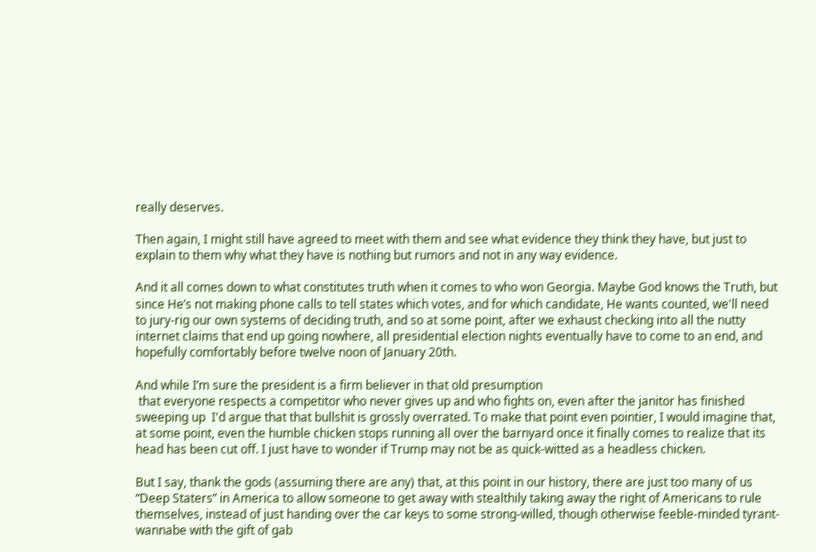really deserves.

Then again, I might still have agreed to meet with them and see what evidence they think they have, but just to explain to them why what they have is nothing but rumors and not in any way evidence.

And it all comes down to what constitutes truth when it comes to who won Georgia. Maybe God knows the Truth, but since He’s not making phone calls to tell states which votes, and for which candidate, He wants counted, we'll need to jury-rig our own systems of deciding truth, and so at some point, after we exhaust checking into all the nutty internet claims that end up going nowhere, all presidential election nights eventually have to come to an end, and hopefully comfortably before twelve noon of January 20th.

And while I’m sure the president is a firm believer in that old presumption
 that everyone respects a competitor who never gives up and who fights on, even after the janitor has finished sweeping up  I'd argue that that bullshit is grossly overrated. To make that point even pointier, I would imagine that, at some point, even the humble chicken stops running all over the barnyard once it finally comes to realize that its head has been cut off. I just have to wonder if Trump may not be as quick-witted as a headless chicken.

But I say, thank the gods (assuming there are any) that, at this point in our history, there are just too many of us “Deep Staters” in America to allow someone to get away with stealthily taking away the right of Americans to rule themselves, instead of just handing over the car keys to some strong-willed, though otherwise feeble-minded tyrant-wannabe with the gift of gab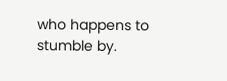who happens to stumble by.